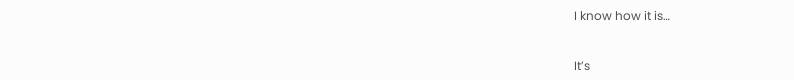I know how it is…


It’s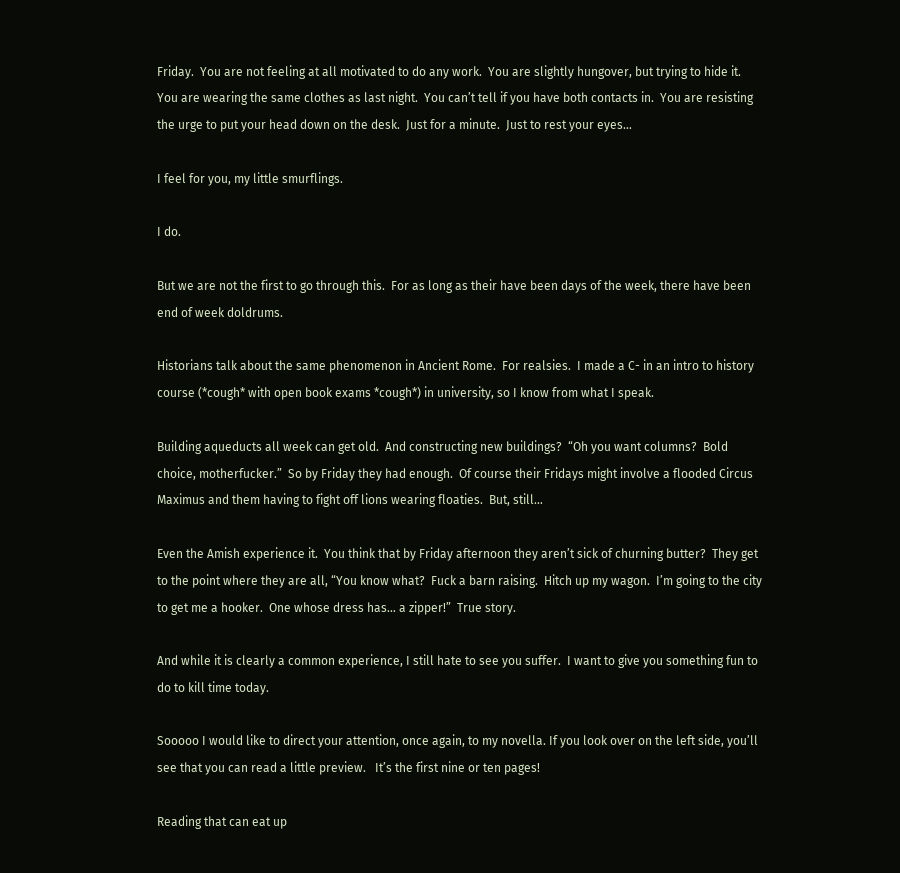Friday.  You are not feeling at all motivated to do any work.  You are slightly hungover, but trying to hide it.  You are wearing the same clothes as last night.  You can’t tell if you have both contacts in.  You are resisting the urge to put your head down on the desk.  Just for a minute.  Just to rest your eyes…

I feel for you, my little smurflings.

I do.

But we are not the first to go through this.  For as long as their have been days of the week, there have been end of week doldrums.

Historians talk about the same phenomenon in Ancient Rome.  For realsies.  I made a C- in an intro to history course (*cough* with open book exams *cough*) in university, so I know from what I speak.

Building aqueducts all week can get old.  And constructing new buildings?  “Oh you want columns?  Bold choice, motherfucker.”  So by Friday they had enough.  Of course their Fridays might involve a flooded Circus Maximus and them having to fight off lions wearing floaties.  But, still…

Even the Amish experience it.  You think that by Friday afternoon they aren’t sick of churning butter?  They get to the point where they are all, “You know what?  Fuck a barn raising.  Hitch up my wagon.  I’m going to the city to get me a hooker.  One whose dress has… a zipper!”  True story.

And while it is clearly a common experience, I still hate to see you suffer.  I want to give you something fun to do to kill time today.

Sooooo I would like to direct your attention, once again, to my novella. If you look over on the left side, you’ll see that you can read a little preview.   It’s the first nine or ten pages!

Reading that can eat up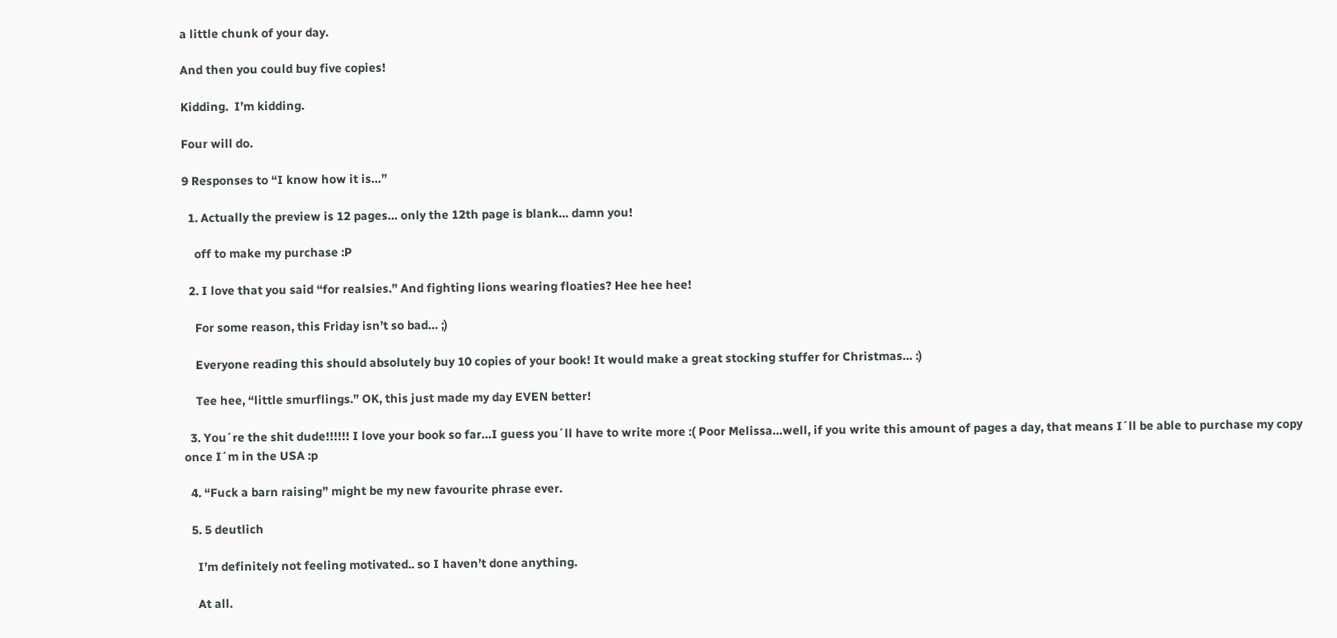a little chunk of your day.

And then you could buy five copies!

Kidding.  I’m kidding.

Four will do.

9 Responses to “I know how it is…”

  1. Actually the preview is 12 pages… only the 12th page is blank… damn you!

    off to make my purchase :P

  2. I love that you said “for realsies.” And fighting lions wearing floaties? Hee hee hee!

    For some reason, this Friday isn’t so bad… ;)

    Everyone reading this should absolutely buy 10 copies of your book! It would make a great stocking stuffer for Christmas… :)

    Tee hee, “little smurflings.” OK, this just made my day EVEN better!

  3. You´re the shit dude!!!!!! I love your book so far…I guess you´ll have to write more :( Poor Melissa…well, if you write this amount of pages a day, that means I´ll be able to purchase my copy once I´m in the USA :p

  4. “Fuck a barn raising” might be my new favourite phrase ever.

  5. 5 deutlich

    I’m definitely not feeling motivated.. so I haven’t done anything.

    At all.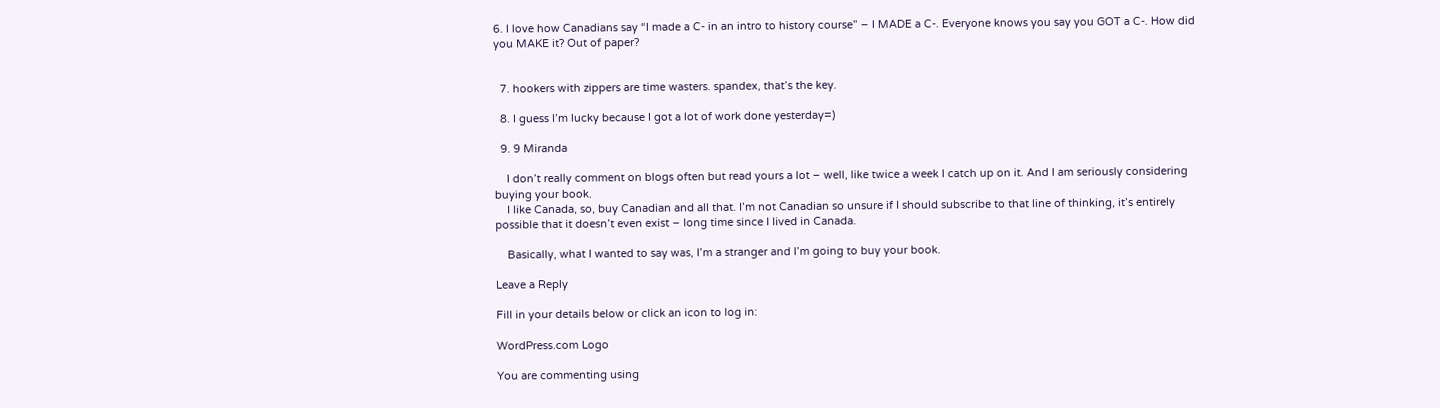6. I love how Canadians say “I made a C- in an intro to history course” – I MADE a C-. Everyone knows you say you GOT a C-. How did you MAKE it? Out of paper?


  7. hookers with zippers are time wasters. spandex, that’s the key.

  8. I guess I’m lucky because I got a lot of work done yesterday=)

  9. 9 Miranda

    I don’t really comment on blogs often but read yours a lot – well, like twice a week I catch up on it. And I am seriously considering buying your book.
    I like Canada, so, buy Canadian and all that. I’m not Canadian so unsure if I should subscribe to that line of thinking, it’s entirely possible that it doesn’t even exist – long time since I lived in Canada.

    Basically, what I wanted to say was, I’m a stranger and I’m going to buy your book.

Leave a Reply

Fill in your details below or click an icon to log in:

WordPress.com Logo

You are commenting using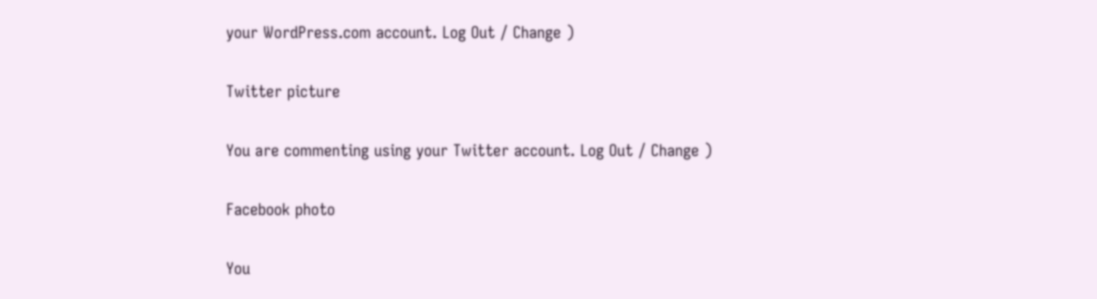your WordPress.com account. Log Out / Change )

Twitter picture

You are commenting using your Twitter account. Log Out / Change )

Facebook photo

You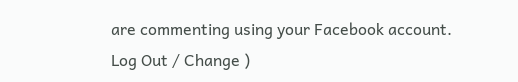are commenting using your Facebook account. Log Out / Change )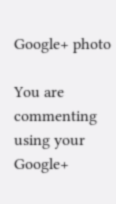Google+ photo

You are commenting using your Google+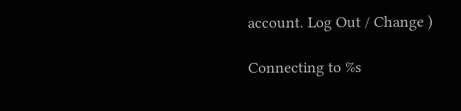account. Log Out / Change )

Connecting to %s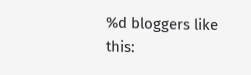%d bloggers like this: